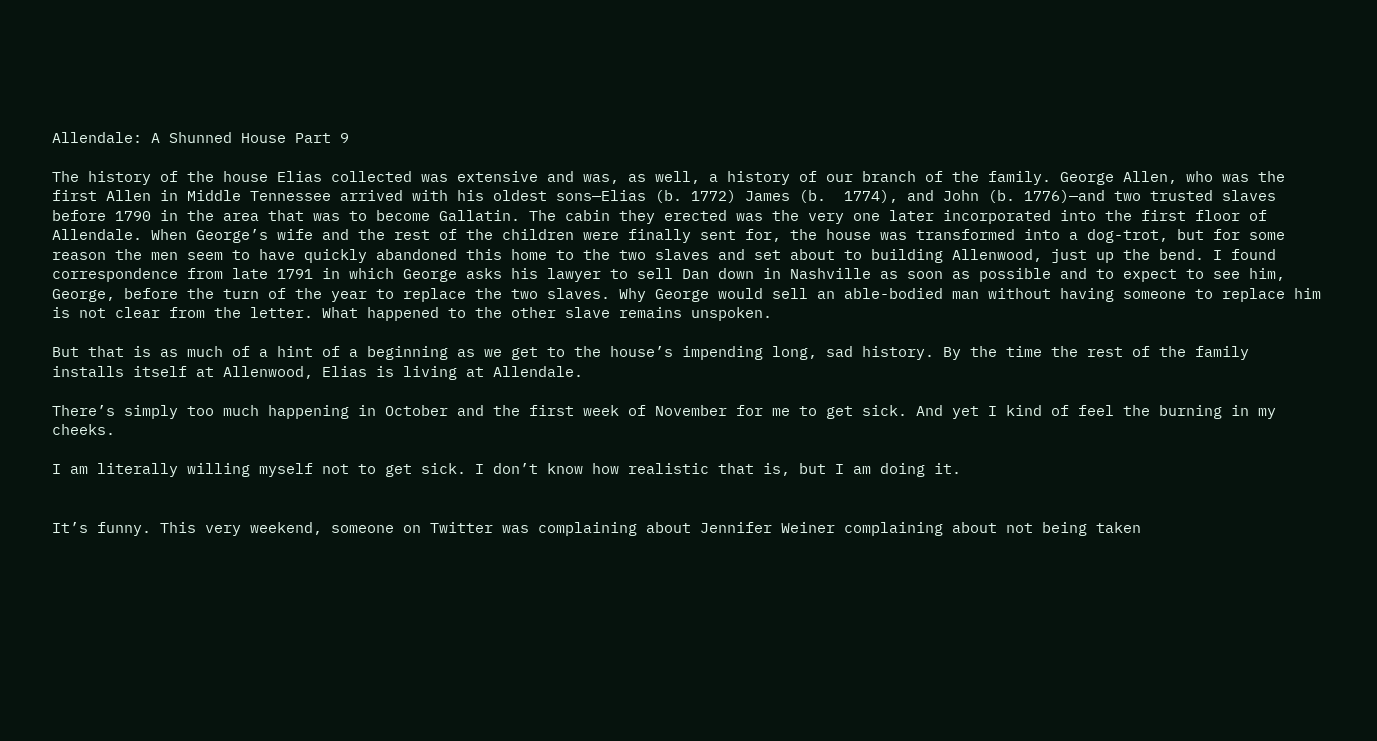Allendale: A Shunned House Part 9

The history of the house Elias collected was extensive and was, as well, a history of our branch of the family. George Allen, who was the first Allen in Middle Tennessee arrived with his oldest sons—Elias (b. 1772) James (b.  1774), and John (b. 1776)—and two trusted slaves before 1790 in the area that was to become Gallatin. The cabin they erected was the very one later incorporated into the first floor of Allendale. When George’s wife and the rest of the children were finally sent for, the house was transformed into a dog-trot, but for some reason the men seem to have quickly abandoned this home to the two slaves and set about to building Allenwood, just up the bend. I found correspondence from late 1791 in which George asks his lawyer to sell Dan down in Nashville as soon as possible and to expect to see him, George, before the turn of the year to replace the two slaves. Why George would sell an able-bodied man without having someone to replace him is not clear from the letter. What happened to the other slave remains unspoken.

But that is as much of a hint of a beginning as we get to the house’s impending long, sad history. By the time the rest of the family installs itself at Allenwood, Elias is living at Allendale.

There’s simply too much happening in October and the first week of November for me to get sick. And yet I kind of feel the burning in my cheeks.

I am literally willing myself not to get sick. I don’t know how realistic that is, but I am doing it.


It’s funny. This very weekend, someone on Twitter was complaining about Jennifer Weiner complaining about not being taken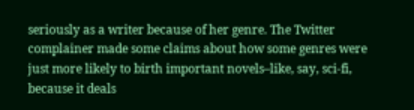seriously as a writer because of her genre. The Twitter complainer made some claims about how some genres were just more likely to birth important novels–like, say, sci-fi, because it deals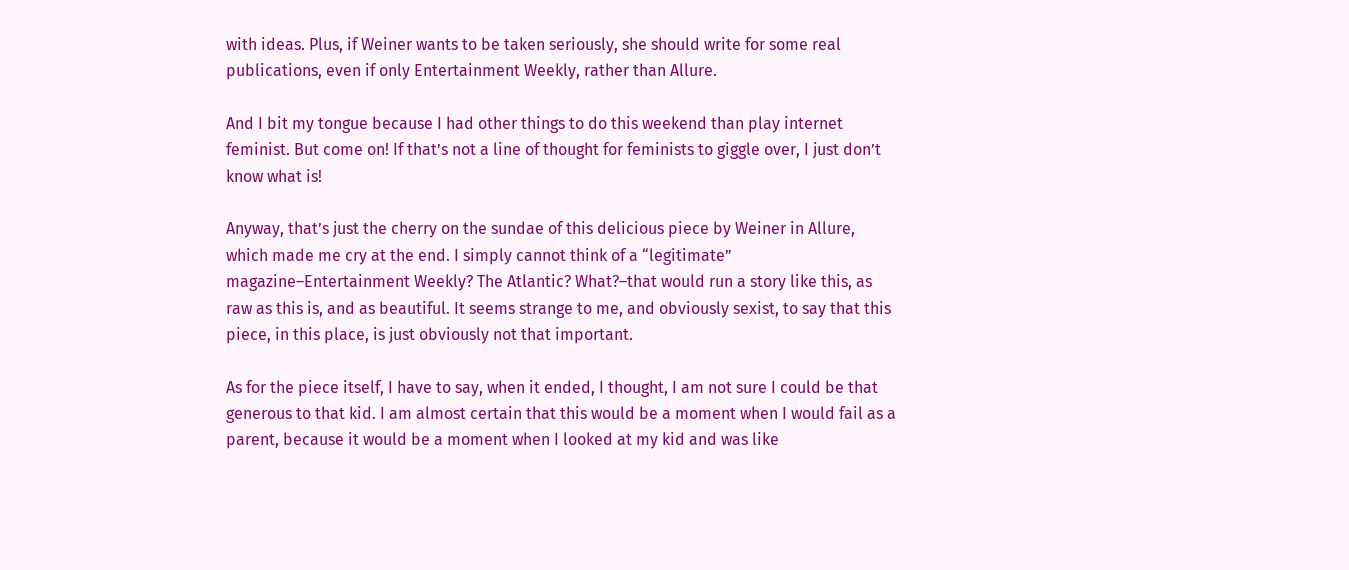with ideas. Plus, if Weiner wants to be taken seriously, she should write for some real publications, even if only Entertainment Weekly, rather than Allure.

And I bit my tongue because I had other things to do this weekend than play internet feminist. But come on! If that’s not a line of thought for feminists to giggle over, I just don’t know what is!

Anyway, that’s just the cherry on the sundae of this delicious piece by Weiner in Allure, which made me cry at the end. I simply cannot think of a “legitimate” magazine–Entertainment Weekly? The Atlantic? What?–that would run a story like this, as raw as this is, and as beautiful. It seems strange to me, and obviously sexist, to say that this piece, in this place, is just obviously not that important.

As for the piece itself, I have to say, when it ended, I thought, I am not sure I could be that generous to that kid. I am almost certain that this would be a moment when I would fail as a parent, because it would be a moment when I looked at my kid and was like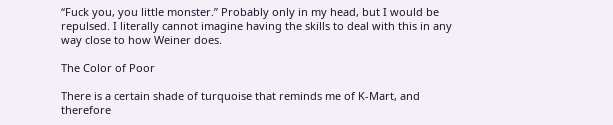“Fuck you, you little monster.” Probably only in my head, but I would be repulsed. I literally cannot imagine having the skills to deal with this in any way close to how Weiner does.

The Color of Poor

There is a certain shade of turquoise that reminds me of K-Mart, and therefore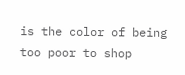is the color of being too poor to shop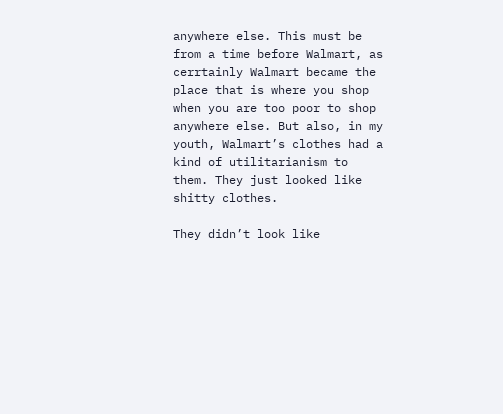anywhere else. This must be from a time before Walmart, as cerrtainly Walmart became the place that is where you shop when you are too poor to shop anywhere else. But also, in my youth, Walmart’s clothes had a kind of utilitarianism to them. They just looked like shitty clothes.

They didn’t look like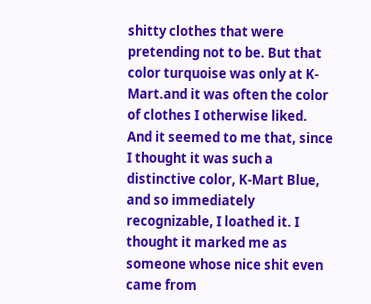shitty clothes that were pretending not to be. But that color turquoise was only at K-Mart.and it was often the color of clothes I otherwise liked. And it seemed to me that, since I thought it was such a distinctive color, K-Mart Blue, and so immediately recognizable, I loathed it. I thought it marked me as someone whose nice shit even came from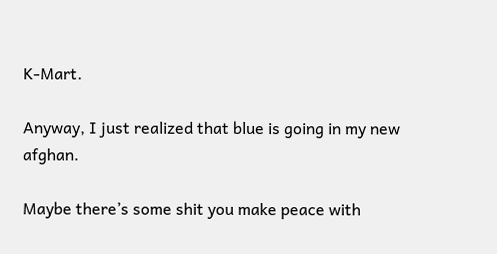K-Mart.

Anyway, I just realized that blue is going in my new afghan.

Maybe there’s some shit you make peace with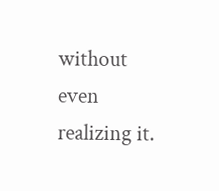without even realizing it.